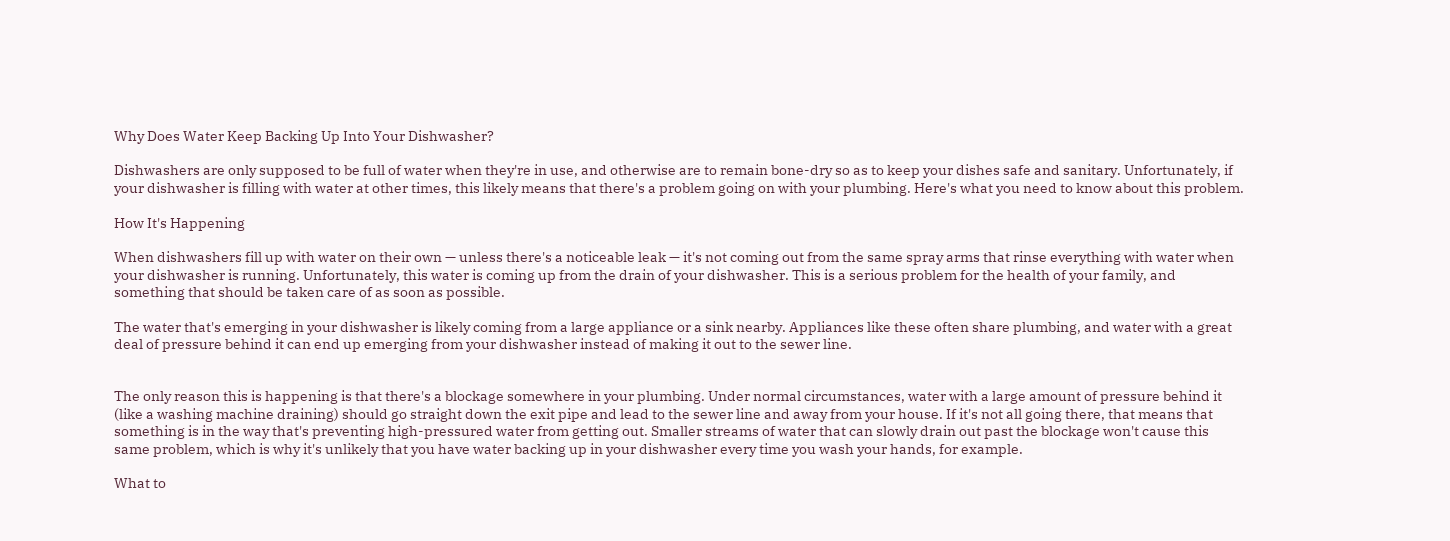Why Does Water Keep Backing Up Into Your Dishwasher?

Dishwashers are only supposed to be full of water when they're in use, and otherwise are to remain bone-dry so as to keep your dishes safe and sanitary. Unfortunately, if your dishwasher is filling with water at other times, this likely means that there's a problem going on with your plumbing. Here's what you need to know about this problem.

How It's Happening

When dishwashers fill up with water on their own — unless there's a noticeable leak — it's not coming out from the same spray arms that rinse everything with water when your dishwasher is running. Unfortunately, this water is coming up from the drain of your dishwasher. This is a serious problem for the health of your family, and something that should be taken care of as soon as possible.

The water that's emerging in your dishwasher is likely coming from a large appliance or a sink nearby. Appliances like these often share plumbing, and water with a great deal of pressure behind it can end up emerging from your dishwasher instead of making it out to the sewer line.


The only reason this is happening is that there's a blockage somewhere in your plumbing. Under normal circumstances, water with a large amount of pressure behind it (like a washing machine draining) should go straight down the exit pipe and lead to the sewer line and away from your house. If it's not all going there, that means that something is in the way that's preventing high-pressured water from getting out. Smaller streams of water that can slowly drain out past the blockage won't cause this same problem, which is why it's unlikely that you have water backing up in your dishwasher every time you wash your hands, for example.

What to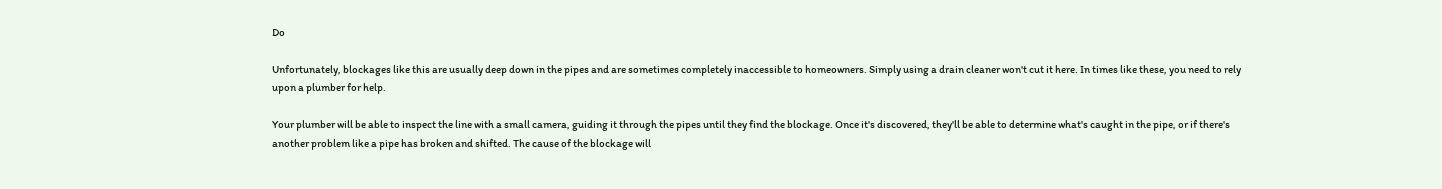Do

Unfortunately, blockages like this are usually deep down in the pipes and are sometimes completely inaccessible to homeowners. Simply using a drain cleaner won't cut it here. In times like these, you need to rely upon a plumber for help.

Your plumber will be able to inspect the line with a small camera, guiding it through the pipes until they find the blockage. Once it's discovered, they'll be able to determine what's caught in the pipe, or if there's another problem like a pipe has broken and shifted. The cause of the blockage will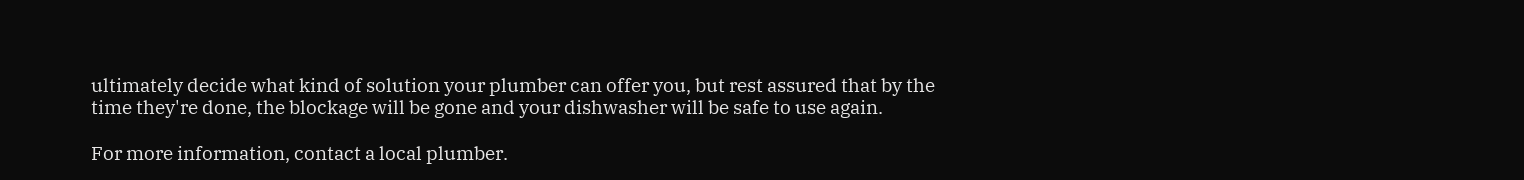ultimately decide what kind of solution your plumber can offer you, but rest assured that by the time they're done, the blockage will be gone and your dishwasher will be safe to use again.

For more information, contact a local plumber.